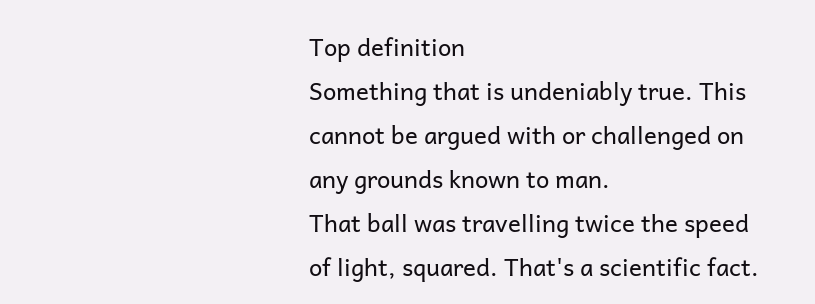Top definition
Something that is undeniably true. This cannot be argued with or challenged on any grounds known to man.
That ball was travelling twice the speed of light, squared. That's a scientific fact.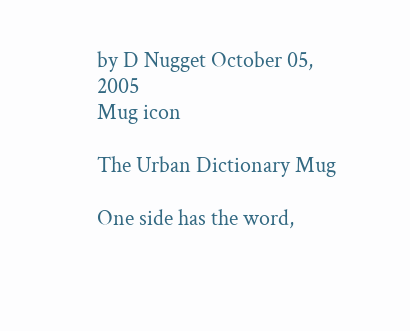by D Nugget October 05, 2005
Mug icon

The Urban Dictionary Mug

One side has the word,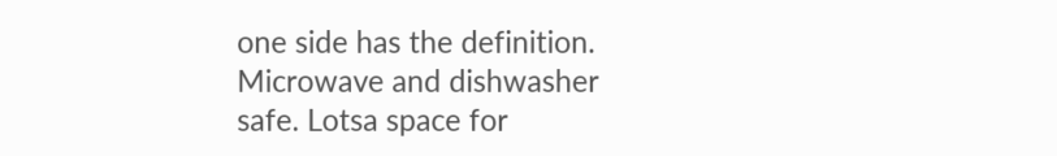one side has the definition. Microwave and dishwasher safe. Lotsa space for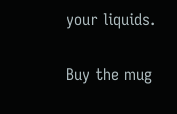your liquids.

Buy the mug